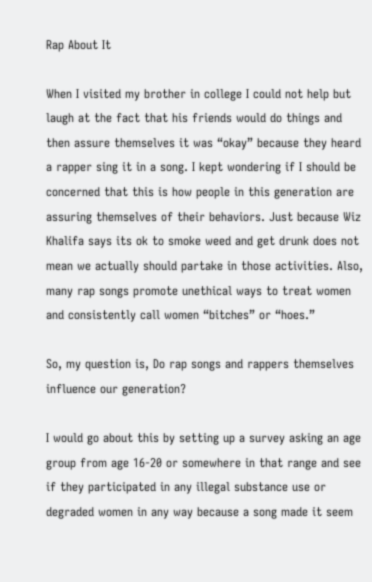Rap About It

When I visited my brother in college I could not help but laugh at the fact that his friends would do things and then assure themselves it was “okay” because they heard a rapper sing it in a song. I kept wondering if I should be concerned that this is how people in this generation are assuring themselves of their behaviors. Just because Wiz Khalifa says its ok to smoke weed and get drunk does not mean we actually should partake in those activities. Also, many rap songs promote unethical ways to treat women and consistently call women “bitches” or “hoes.”

So, my question is, Do rap songs and rappers themselves influence our generation?

I would go about this by setting up a survey asking an age group from age 16-20 or somewhere in that range and see if they participated in any illegal substance use or degraded women in any way because a song made it seem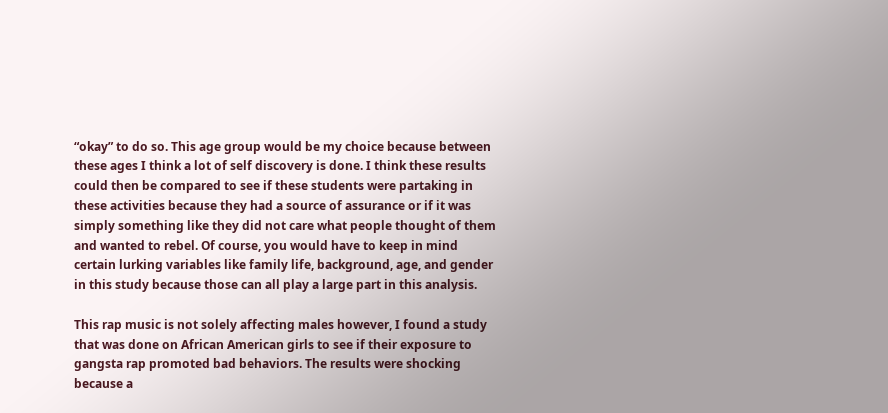“okay” to do so. This age group would be my choice because between these ages I think a lot of self discovery is done. I think these results could then be compared to see if these students were partaking in these activities because they had a source of assurance or if it was simply something like they did not care what people thought of them and wanted to rebel. Of course, you would have to keep in mind certain lurking variables like family life, background, age, and gender in this study because those can all play a large part in this analysis.

This rap music is not solely affecting males however, I found a study that was done on African American girls to see if their exposure to gangsta rap promoted bad behaviors. The results were shocking because a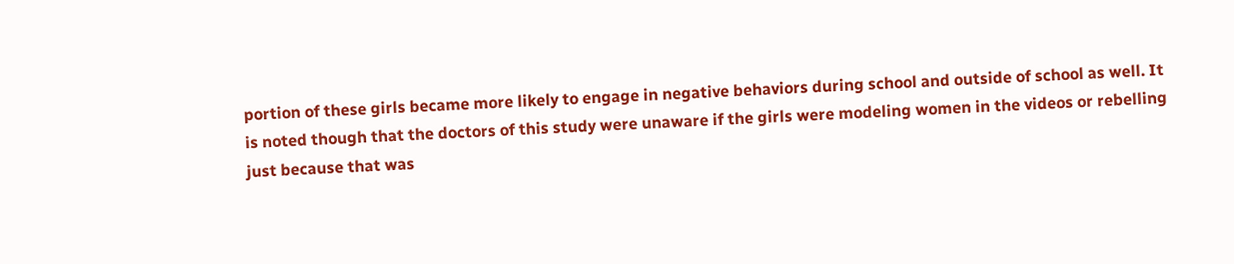portion of these girls became more likely to engage in negative behaviors during school and outside of school as well. It is noted though that the doctors of this study were unaware if the girls were modeling women in the videos or rebelling just because that was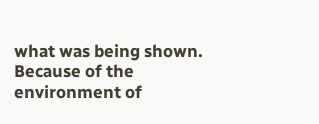what was being shown. Because of the environment of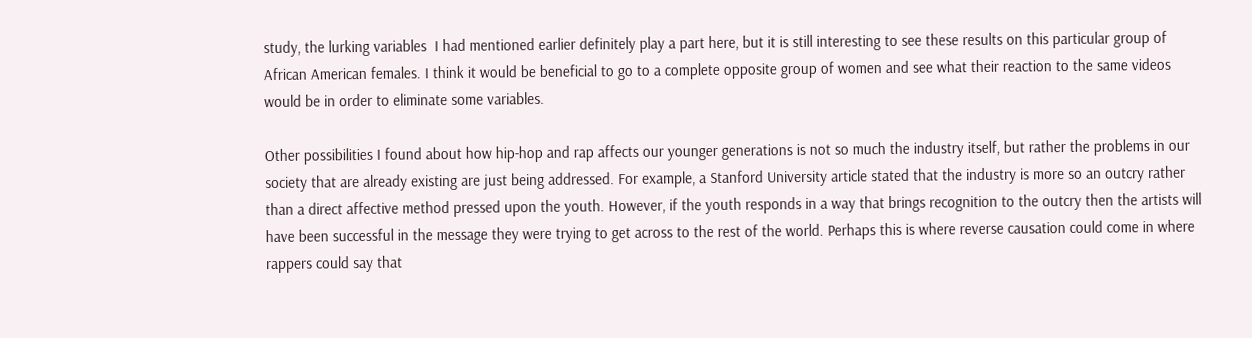study, the lurking variables  I had mentioned earlier definitely play a part here, but it is still interesting to see these results on this particular group of African American females. I think it would be beneficial to go to a complete opposite group of women and see what their reaction to the same videos would be in order to eliminate some variables.

Other possibilities I found about how hip-hop and rap affects our younger generations is not so much the industry itself, but rather the problems in our society that are already existing are just being addressed. For example, a Stanford University article stated that the industry is more so an outcry rather than a direct affective method pressed upon the youth. However, if the youth responds in a way that brings recognition to the outcry then the artists will have been successful in the message they were trying to get across to the rest of the world. Perhaps this is where reverse causation could come in where rappers could say that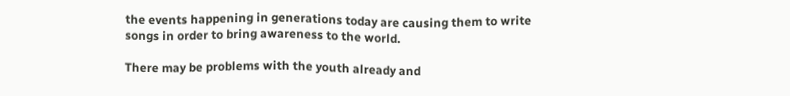the events happening in generations today are causing them to write songs in order to bring awareness to the world.

There may be problems with the youth already and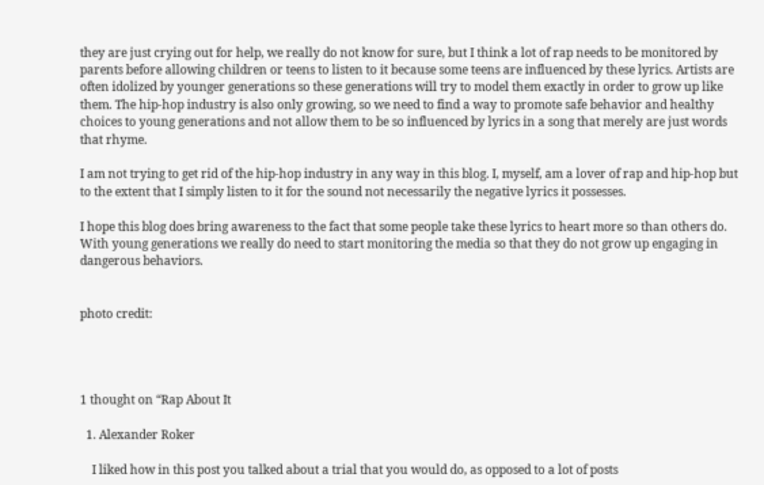they are just crying out for help, we really do not know for sure, but I think a lot of rap needs to be monitored by parents before allowing children or teens to listen to it because some teens are influenced by these lyrics. Artists are often idolized by younger generations so these generations will try to model them exactly in order to grow up like them. The hip-hop industry is also only growing, so we need to find a way to promote safe behavior and healthy choices to young generations and not allow them to be so influenced by lyrics in a song that merely are just words that rhyme.

I am not trying to get rid of the hip-hop industry in any way in this blog. I, myself, am a lover of rap and hip-hop but to the extent that I simply listen to it for the sound not necessarily the negative lyrics it possesses.

I hope this blog does bring awareness to the fact that some people take these lyrics to heart more so than others do. With young generations we really do need to start monitoring the media so that they do not grow up engaging in dangerous behaviors.


photo credit:




1 thought on “Rap About It

  1. Alexander Roker

    I liked how in this post you talked about a trial that you would do, as opposed to a lot of posts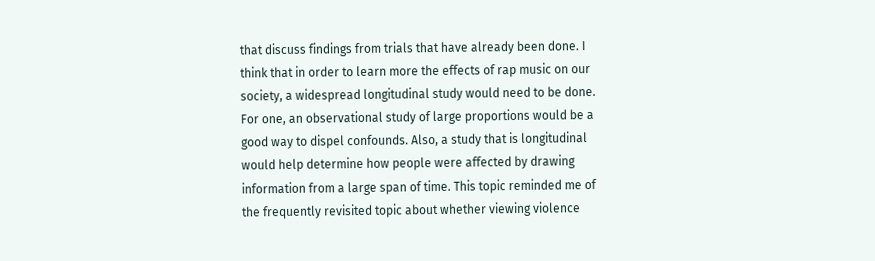that discuss findings from trials that have already been done. I think that in order to learn more the effects of rap music on our society, a widespread longitudinal study would need to be done. For one, an observational study of large proportions would be a good way to dispel confounds. Also, a study that is longitudinal would help determine how people were affected by drawing information from a large span of time. This topic reminded me of the frequently revisited topic about whether viewing violence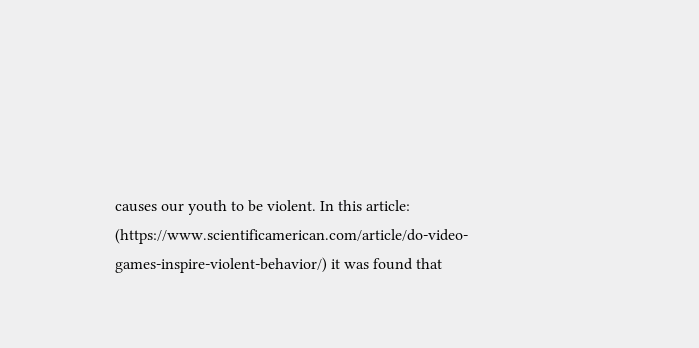causes our youth to be violent. In this article: (https://www.scientificamerican.com/article/do-video-games-inspire-violent-behavior/) it was found that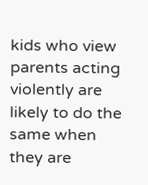kids who view parents acting violently are likely to do the same when they are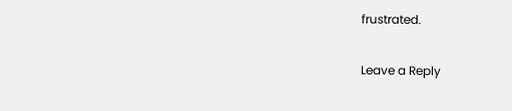frustrated.

Leave a Reply